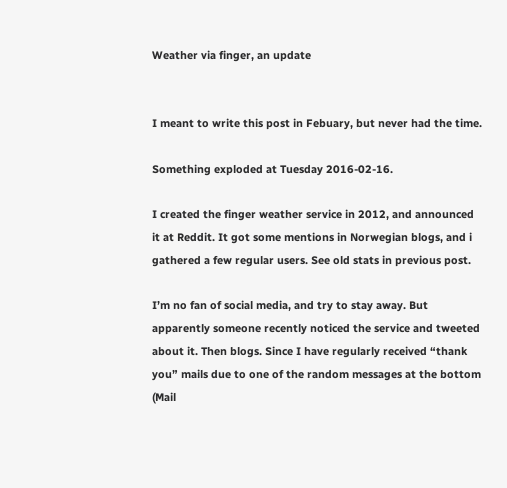Weather via finger, an update


I meant to write this post in Febuary, but never had the time.

Something exploded at Tuesday 2016-02-16.

I created the finger weather service in 2012, and announced it at Reddit. It got some mentions in Norwegian blogs, and i gathered a few regular users. See old stats in previous post.

I’m no fan of social media, and try to stay away. But apparently someone recently noticed the service and tweeted about it. Then blogs. Since I have regularly received “thank you” mails due to one of the random messages at the bottom (Mail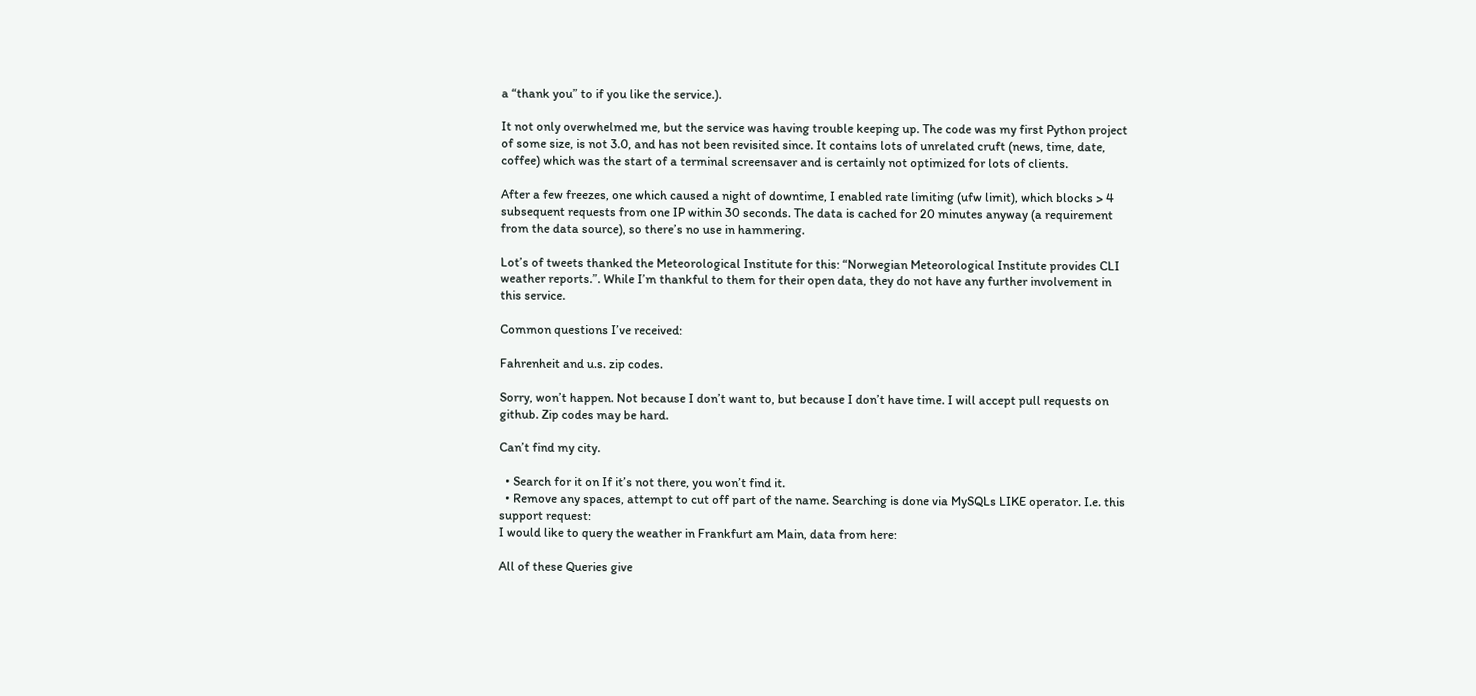a “thank you” to if you like the service.).

It not only overwhelmed me, but the service was having trouble keeping up. The code was my first Python project of some size, is not 3.0, and has not been revisited since. It contains lots of unrelated cruft (news, time, date, coffee) which was the start of a terminal screensaver and is certainly not optimized for lots of clients.

After a few freezes, one which caused a night of downtime, I enabled rate limiting (ufw limit), which blocks > 4 subsequent requests from one IP within 30 seconds. The data is cached for 20 minutes anyway (a requirement from the data source), so there’s no use in hammering.

Lot’s of tweets thanked the Meteorological Institute for this: “Norwegian Meteorological Institute provides CLI weather reports.”. While I’m thankful to them for their open data, they do not have any further involvement in this service.

Common questions I’ve received:

Fahrenheit and u.s. zip codes.

Sorry, won’t happen. Not because I don’t want to, but because I don’t have time. I will accept pull requests on github. Zip codes may be hard.

Can’t find my city.

  • Search for it on If it’s not there, you won’t find it.
  • Remove any spaces, attempt to cut off part of the name. Searching is done via MySQLs LIKE operator. I.e. this support request:
I would like to query the weather in Frankfurt am Main, data from here:

All of these Queries give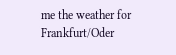me the weather for Frankfurt/Oder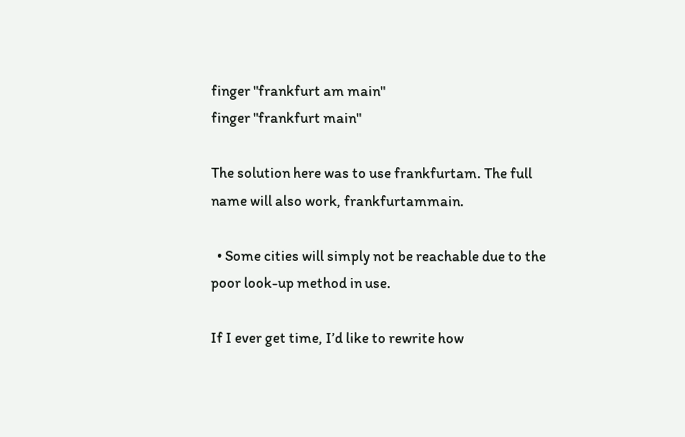finger "frankfurt am main"
finger "frankfurt main"

The solution here was to use frankfurtam. The full name will also work, frankfurtammain.

  • Some cities will simply not be reachable due to the poor look-up method in use.

If I ever get time, I’d like to rewrite how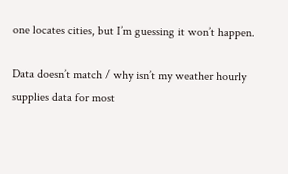one locates cities, but I’m guessing it won’t happen.

Data doesn’t match / why isn’t my weather hourly supplies data for most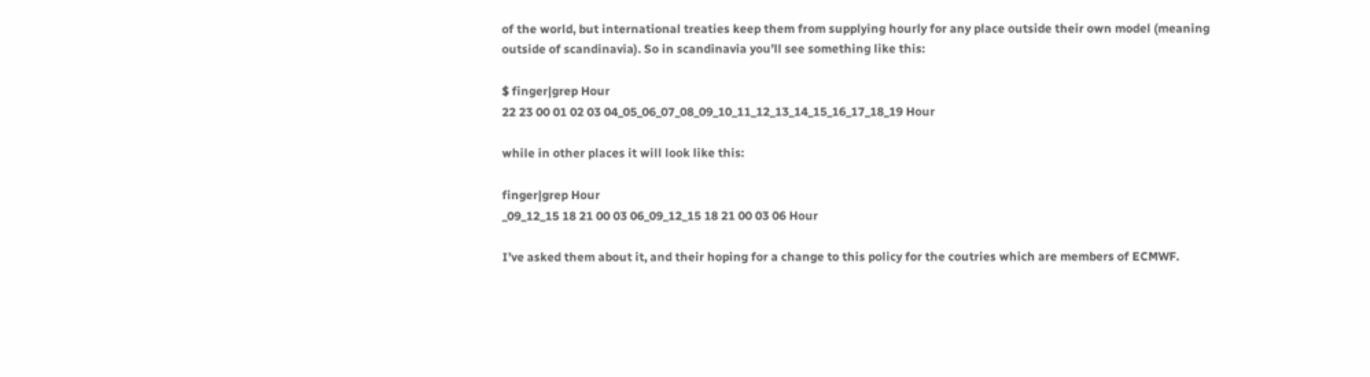of the world, but international treaties keep them from supplying hourly for any place outside their own model (meaning outside of scandinavia). So in scandinavia you’ll see something like this:

$ finger|grep Hour
22 23 00 01 02 03 04_05_06_07_08_09_10_11_12_13_14_15_16_17_18_19 Hour

while in other places it will look like this:

finger|grep Hour
_09_12_15 18 21 00 03 06_09_12_15 18 21 00 03 06 Hour

I’ve asked them about it, and their hoping for a change to this policy for the coutries which are members of ECMWF.